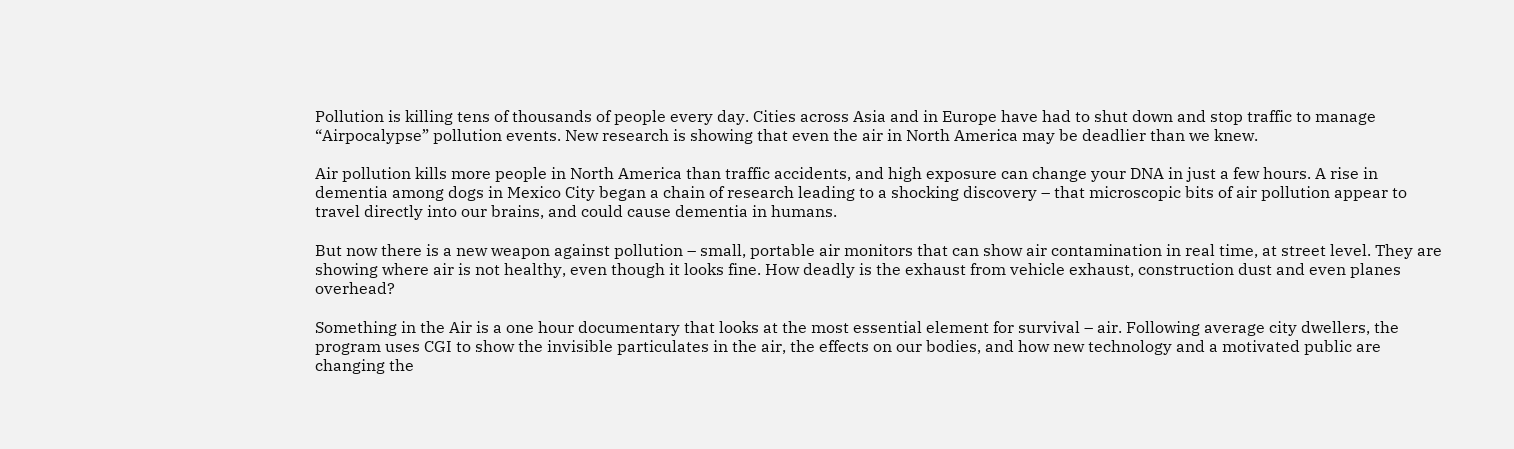Pollution is killing tens of thousands of people every day. Cities across Asia and in Europe have had to shut down and stop traffic to manage “Airpocalypse” pollution events. New research is showing that even the air in North America may be deadlier than we knew.

Air pollution kills more people in North America than traffic accidents, and high exposure can change your DNA in just a few hours. A rise in dementia among dogs in Mexico City began a chain of research leading to a shocking discovery – that microscopic bits of air pollution appear to travel directly into our brains, and could cause dementia in humans.

But now there is a new weapon against pollution – small, portable air monitors that can show air contamination in real time, at street level. They are showing where air is not healthy, even though it looks fine. How deadly is the exhaust from vehicle exhaust, construction dust and even planes overhead?

Something in the Air is a one hour documentary that looks at the most essential element for survival – air. Following average city dwellers, the program uses CGI to show the invisible particulates in the air, the effects on our bodies, and how new technology and a motivated public are changing the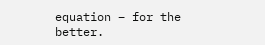equation – for the better.